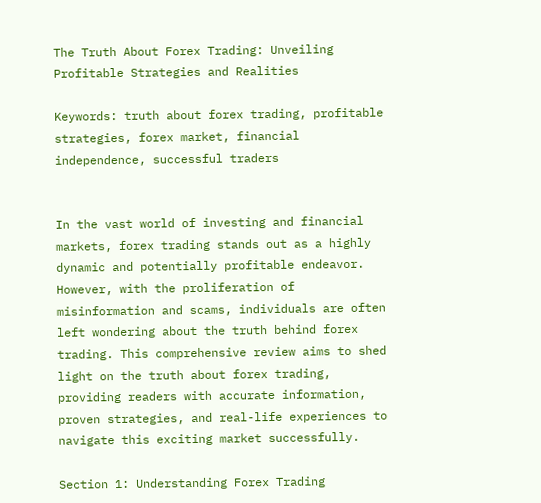The Truth About Forex Trading: Unveiling Profitable Strategies and Realities

Keywords: truth about forex trading, profitable strategies, forex market, financial independence, successful traders


In the vast world of investing and financial markets, forex trading stands out as a highly dynamic and potentially profitable endeavor. However, with the proliferation of misinformation and scams, individuals are often left wondering about the truth behind forex trading. This comprehensive review aims to shed light on the truth about forex trading, providing readers with accurate information, proven strategies, and real-life experiences to navigate this exciting market successfully.

Section 1: Understanding Forex Trading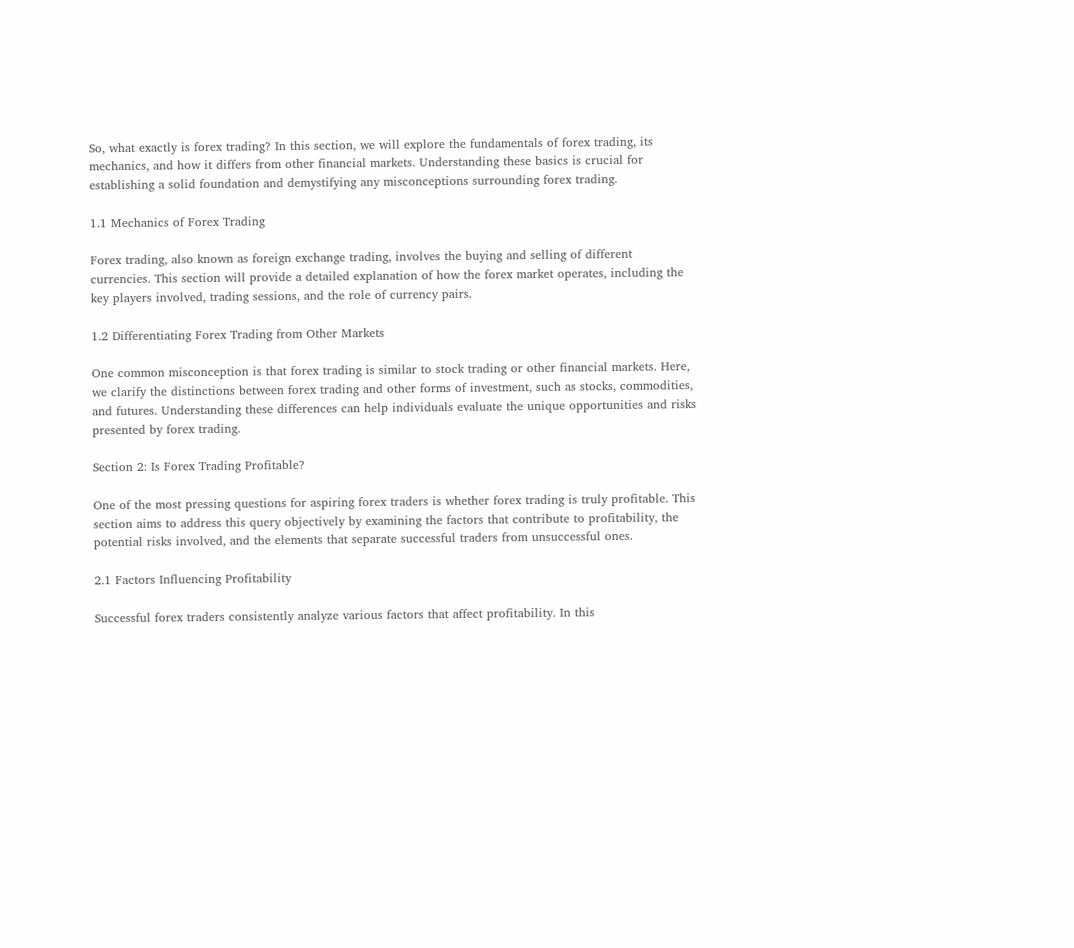So, what exactly is forex trading? In this section, we will explore the fundamentals of forex trading, its mechanics, and how it differs from other financial markets. Understanding these basics is crucial for establishing a solid foundation and demystifying any misconceptions surrounding forex trading.

1.1 Mechanics of Forex Trading

Forex trading, also known as foreign exchange trading, involves the buying and selling of different currencies. This section will provide a detailed explanation of how the forex market operates, including the key players involved, trading sessions, and the role of currency pairs.

1.2 Differentiating Forex Trading from Other Markets

One common misconception is that forex trading is similar to stock trading or other financial markets. Here, we clarify the distinctions between forex trading and other forms of investment, such as stocks, commodities, and futures. Understanding these differences can help individuals evaluate the unique opportunities and risks presented by forex trading.

Section 2: Is Forex Trading Profitable?

One of the most pressing questions for aspiring forex traders is whether forex trading is truly profitable. This section aims to address this query objectively by examining the factors that contribute to profitability, the potential risks involved, and the elements that separate successful traders from unsuccessful ones.

2.1 Factors Influencing Profitability

Successful forex traders consistently analyze various factors that affect profitability. In this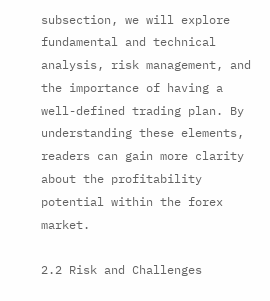subsection, we will explore fundamental and technical analysis, risk management, and the importance of having a well-defined trading plan. By understanding these elements, readers can gain more clarity about the profitability potential within the forex market.

2.2 Risk and Challenges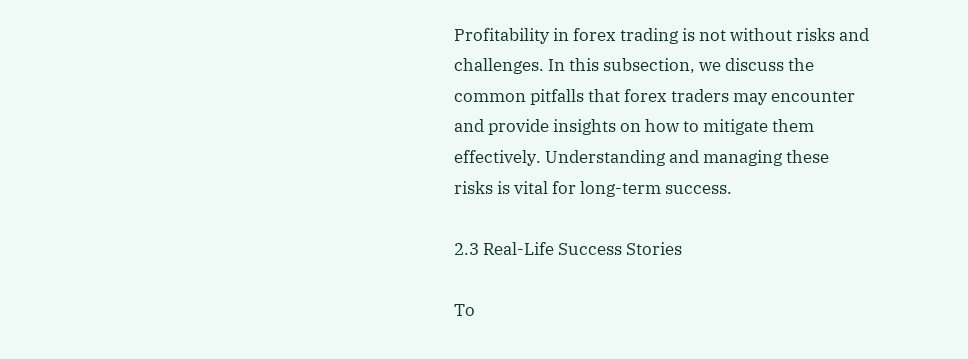Profitability in forex trading is not without risks and challenges. In this subsection, we discuss the common pitfalls that forex traders may encounter and provide insights on how to mitigate them effectively. Understanding and managing these risks is vital for long-term success.

2.3 Real-Life Success Stories

To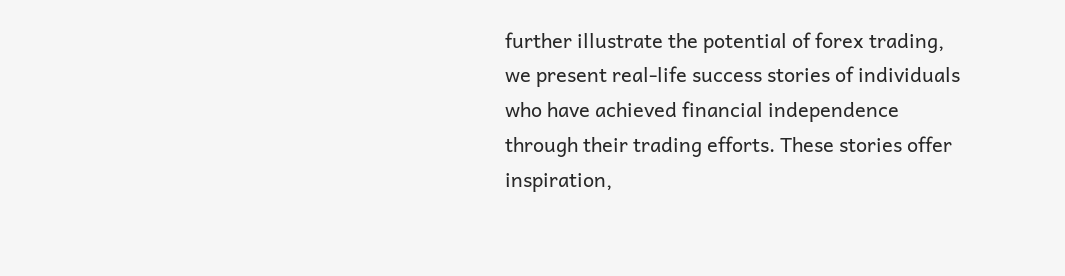further illustrate the potential of forex trading, we present real-life success stories of individuals who have achieved financial independence through their trading efforts. These stories offer inspiration,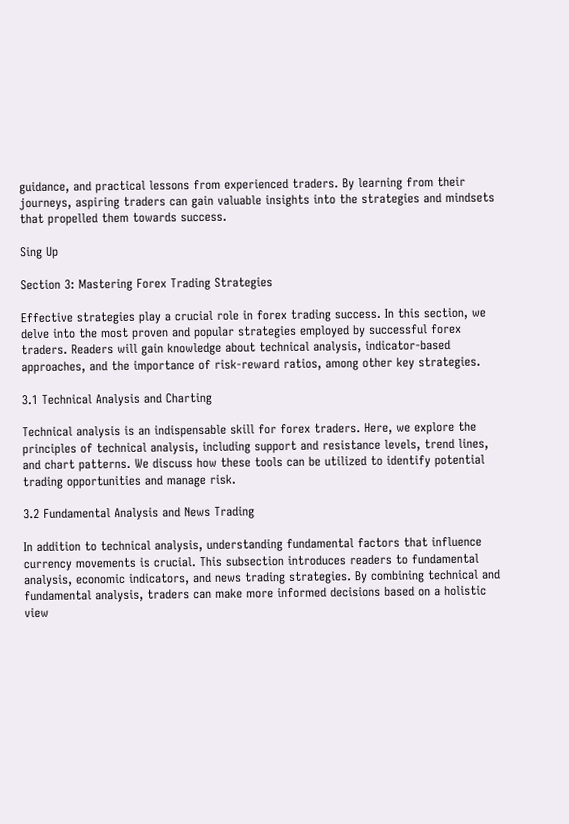guidance, and practical lessons from experienced traders. By learning from their journeys, aspiring traders can gain valuable insights into the strategies and mindsets that propelled them towards success.

Sing Up

Section 3: Mastering Forex Trading Strategies

Effective strategies play a crucial role in forex trading success. In this section, we delve into the most proven and popular strategies employed by successful forex traders. Readers will gain knowledge about technical analysis, indicator-based approaches, and the importance of risk-reward ratios, among other key strategies.

3.1 Technical Analysis and Charting

Technical analysis is an indispensable skill for forex traders. Here, we explore the principles of technical analysis, including support and resistance levels, trend lines, and chart patterns. We discuss how these tools can be utilized to identify potential trading opportunities and manage risk.

3.2 Fundamental Analysis and News Trading

In addition to technical analysis, understanding fundamental factors that influence currency movements is crucial. This subsection introduces readers to fundamental analysis, economic indicators, and news trading strategies. By combining technical and fundamental analysis, traders can make more informed decisions based on a holistic view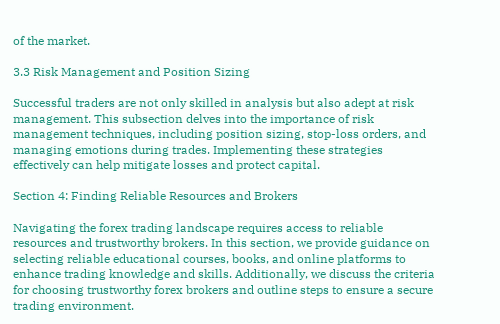of the market.

3.3 Risk Management and Position Sizing

Successful traders are not only skilled in analysis but also adept at risk management. This subsection delves into the importance of risk management techniques, including position sizing, stop-loss orders, and managing emotions during trades. Implementing these strategies effectively can help mitigate losses and protect capital.

Section 4: Finding Reliable Resources and Brokers

Navigating the forex trading landscape requires access to reliable resources and trustworthy brokers. In this section, we provide guidance on selecting reliable educational courses, books, and online platforms to enhance trading knowledge and skills. Additionally, we discuss the criteria for choosing trustworthy forex brokers and outline steps to ensure a secure trading environment.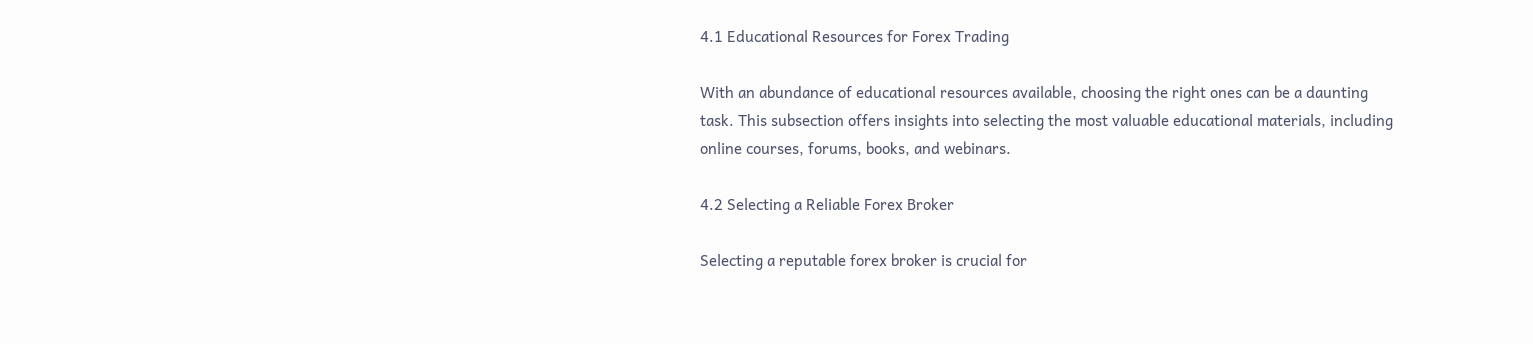4.1 Educational Resources for Forex Trading

With an abundance of educational resources available, choosing the right ones can be a daunting task. This subsection offers insights into selecting the most valuable educational materials, including online courses, forums, books, and webinars.

4.2 Selecting a Reliable Forex Broker

Selecting a reputable forex broker is crucial for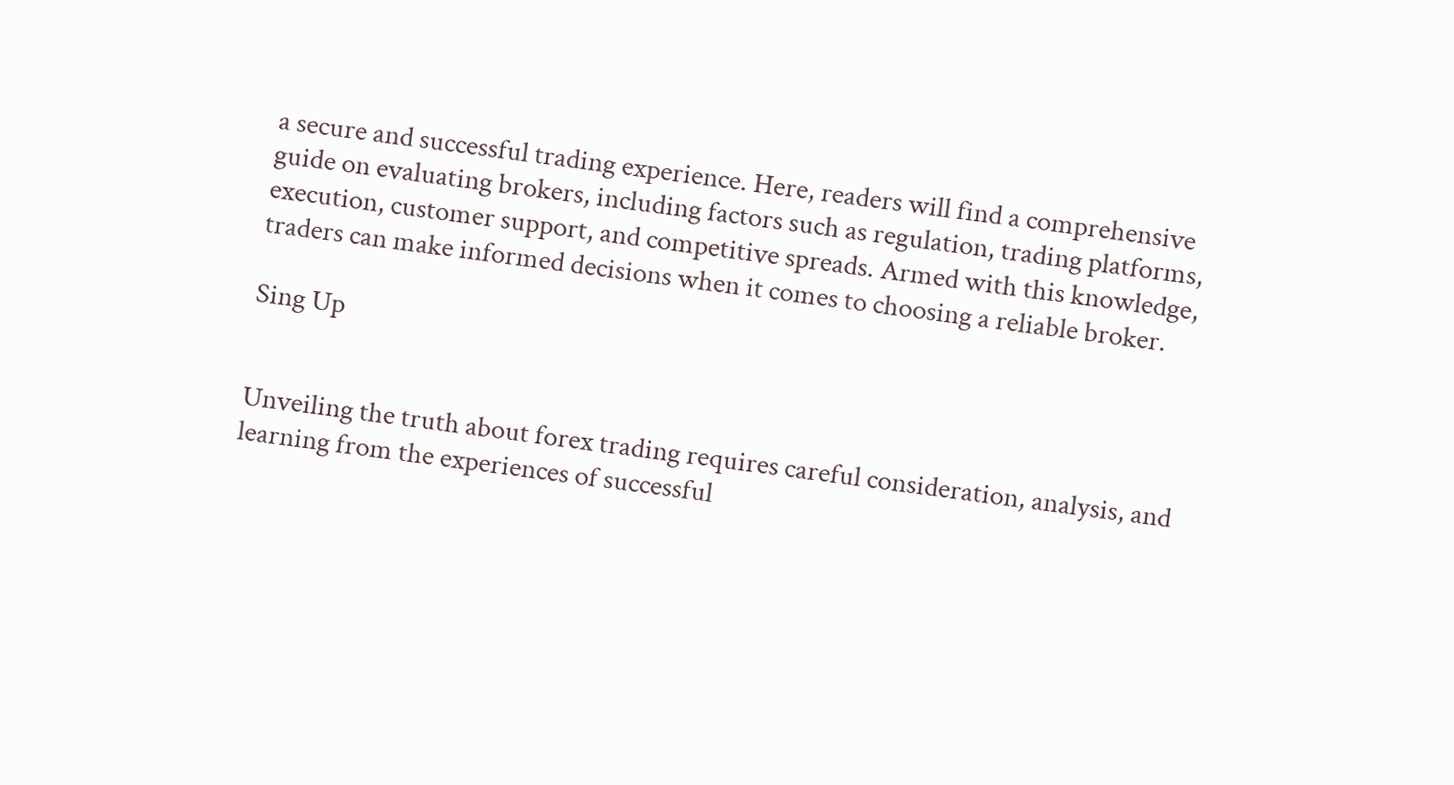a secure and successful trading experience. Here, readers will find a comprehensive guide on evaluating brokers, including factors such as regulation, trading platforms, execution, customer support, and competitive spreads. Armed with this knowledge, traders can make informed decisions when it comes to choosing a reliable broker.

Sing Up


Unveiling the truth about forex trading requires careful consideration, analysis, and learning from the experiences of successful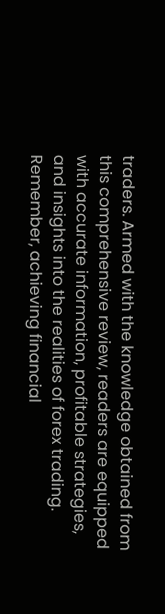traders. Armed with the knowledge obtained from this comprehensive review, readers are equipped with accurate information, profitable strategies, and insights into the realities of forex trading. Remember, achieving financial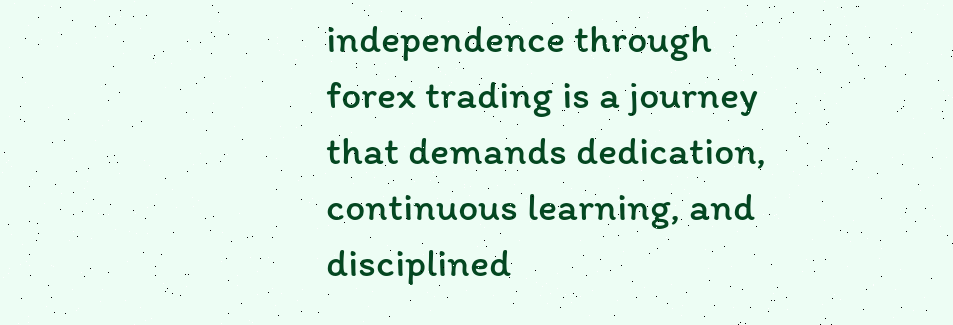independence through forex trading is a journey that demands dedication, continuous learning, and disciplined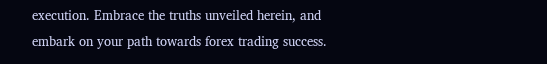execution. Embrace the truths unveiled herein, and embark on your path towards forex trading success.